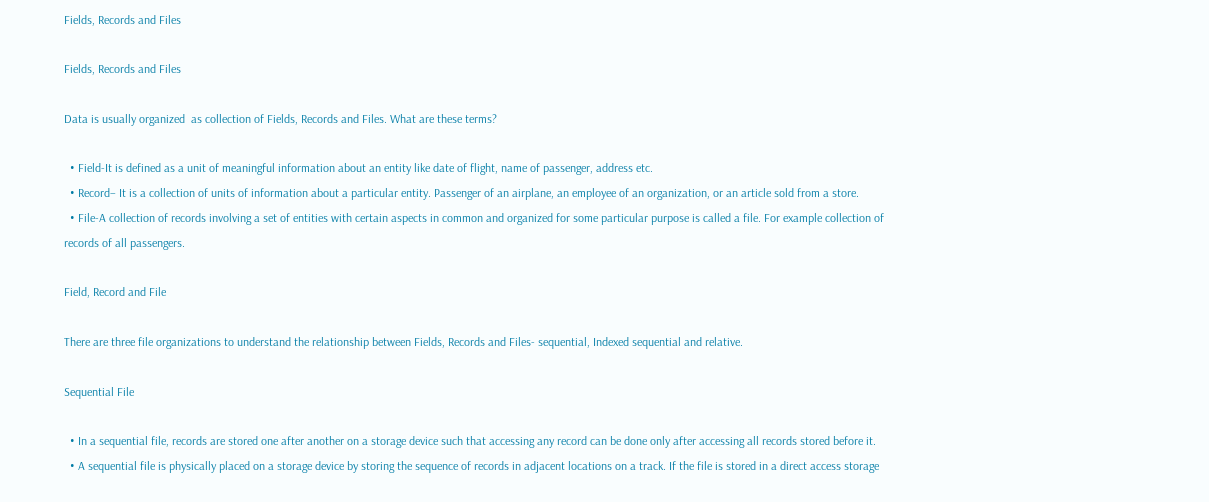Fields, Records and Files

Fields, Records and Files

Data is usually organized  as collection of Fields, Records and Files. What are these terms?

  • Field-It is defined as a unit of meaningful information about an entity like date of flight, name of passenger, address etc.
  • Record– It is a collection of units of information about a particular entity. Passenger of an airplane, an employee of an organization, or an article sold from a store.
  • File-A collection of records involving a set of entities with certain aspects in common and organized for some particular purpose is called a file. For example collection of records of all passengers.

Field, Record and File

There are three file organizations to understand the relationship between Fields, Records and Files- sequential, Indexed sequential and relative.

Sequential File

  • In a sequential file, records are stored one after another on a storage device such that accessing any record can be done only after accessing all records stored before it.
  • A sequential file is physically placed on a storage device by storing the sequence of records in adjacent locations on a track. If the file is stored in a direct access storage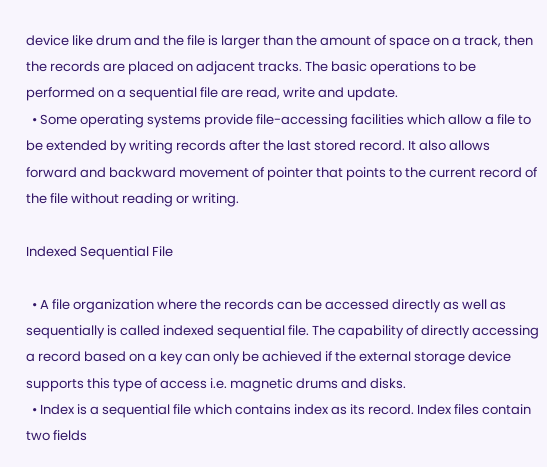device like drum and the file is larger than the amount of space on a track, then the records are placed on adjacent tracks. The basic operations to be performed on a sequential file are read, write and update.
  • Some operating systems provide file-accessing facilities which allow a file to be extended by writing records after the last stored record. It also allows forward and backward movement of pointer that points to the current record of the file without reading or writing.

Indexed Sequential File

  • A file organization where the records can be accessed directly as well as sequentially is called indexed sequential file. The capability of directly accessing a record based on a key can only be achieved if the external storage device supports this type of access i.e. magnetic drums and disks.
  • Index is a sequential file which contains index as its record. Index files contain two fields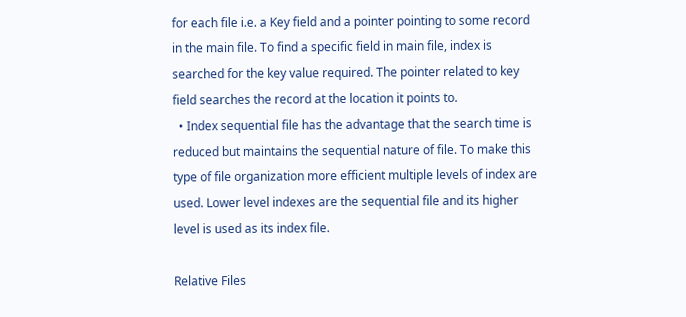for each file i.e. a Key field and a pointer pointing to some record in the main file. To find a specific field in main file, index is searched for the key value required. The pointer related to key field searches the record at the location it points to.
  • Index sequential file has the advantage that the search time is reduced but maintains the sequential nature of file. To make this type of file organization more efficient multiple levels of index are used. Lower level indexes are the sequential file and its higher level is used as its index file.

Relative Files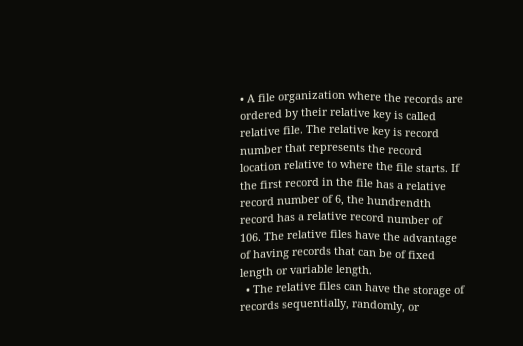• A file organization where the records are ordered by their relative key is called relative file. The relative key is record number that represents the record location relative to where the file starts. If the first record in the file has a relative record number of 6, the hundrendth record has a relative record number of 106. The relative files have the advantage of having records that can be of fixed length or variable length.
  • The relative files can have the storage of records sequentially, randomly, or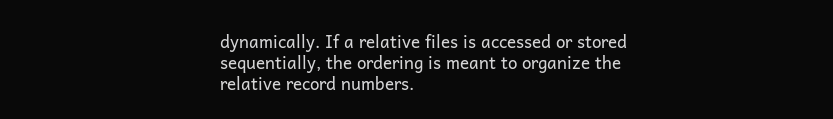dynamically. If a relative files is accessed or stored sequentially, the ordering is meant to organize the relative record numbers.